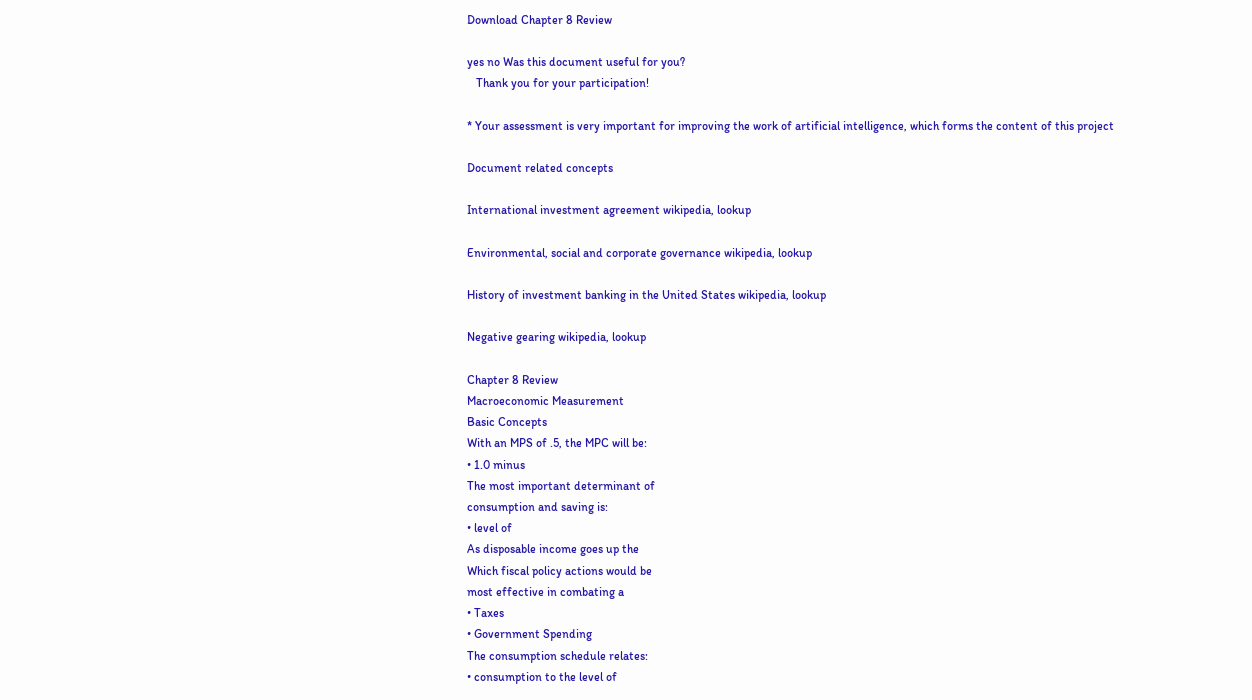Download Chapter 8 Review

yes no Was this document useful for you?
   Thank you for your participation!

* Your assessment is very important for improving the work of artificial intelligence, which forms the content of this project

Document related concepts

International investment agreement wikipedia, lookup

Environmental, social and corporate governance wikipedia, lookup

History of investment banking in the United States wikipedia, lookup

Negative gearing wikipedia, lookup

Chapter 8 Review
Macroeconomic Measurement
Basic Concepts
With an MPS of .5, the MPC will be:
• 1.0 minus
The most important determinant of
consumption and saving is:
• level of
As disposable income goes up the
Which fiscal policy actions would be
most effective in combating a
• Taxes
• Government Spending
The consumption schedule relates:
• consumption to the level of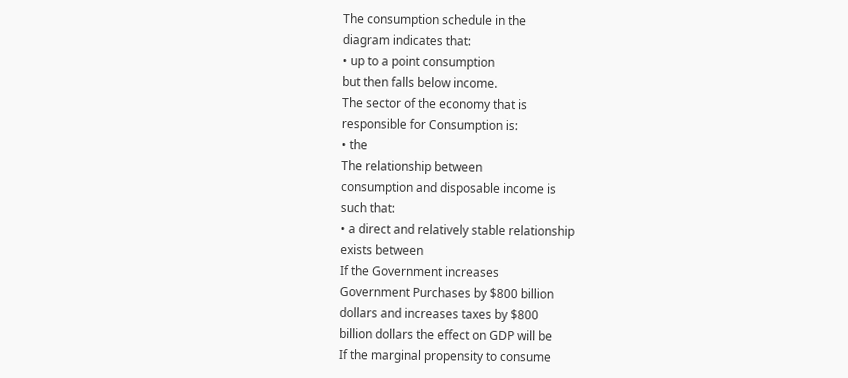The consumption schedule in the
diagram indicates that:
• up to a point consumption
but then falls below income.
The sector of the economy that is
responsible for Consumption is:
• the
The relationship between
consumption and disposable income is
such that:
• a direct and relatively stable relationship
exists between
If the Government increases
Government Purchases by $800 billion
dollars and increases taxes by $800
billion dollars the effect on GDP will be
If the marginal propensity to consume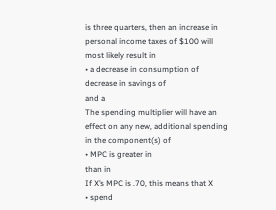is three quarters, then an increase in
personal income taxes of $100 will
most likely result in
• a decrease in consumption of
decrease in savings of
and a
The spending multiplier will have an
effect on any new, additional spending
in the component(s) of
• MPC is greater in
than in
If X’s MPC is .70, this means that X
• spend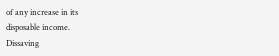of any increase in its
disposable income.
Dissaving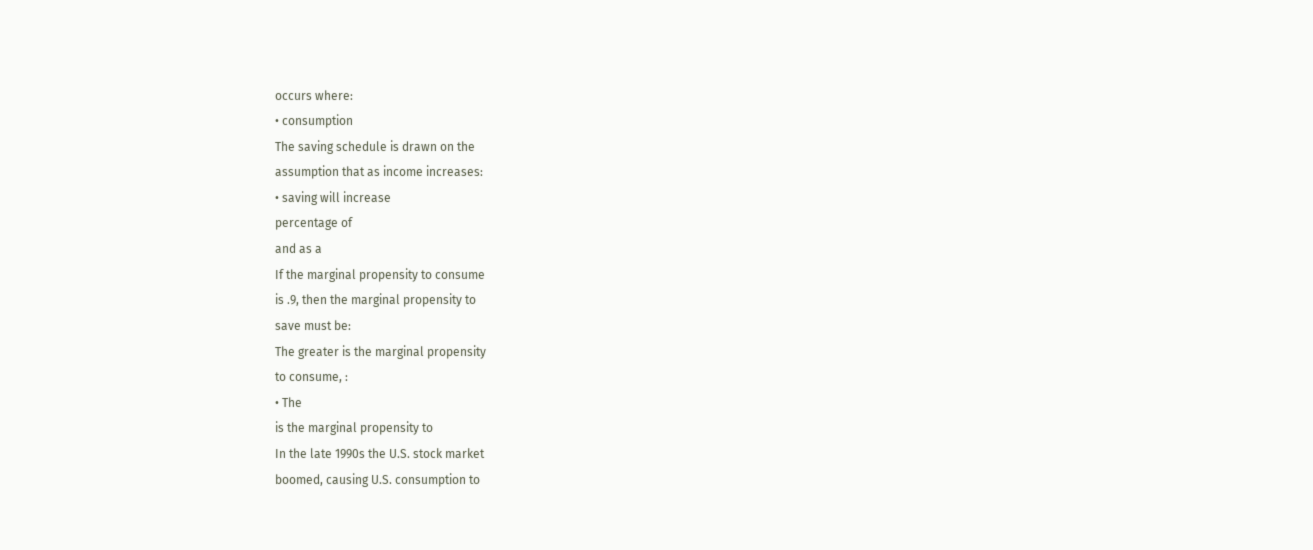occurs where:
• consumption
The saving schedule is drawn on the
assumption that as income increases:
• saving will increase
percentage of
and as a
If the marginal propensity to consume
is .9, then the marginal propensity to
save must be:
The greater is the marginal propensity
to consume, :
• The
is the marginal propensity to
In the late 1990s the U.S. stock market
boomed, causing U.S. consumption to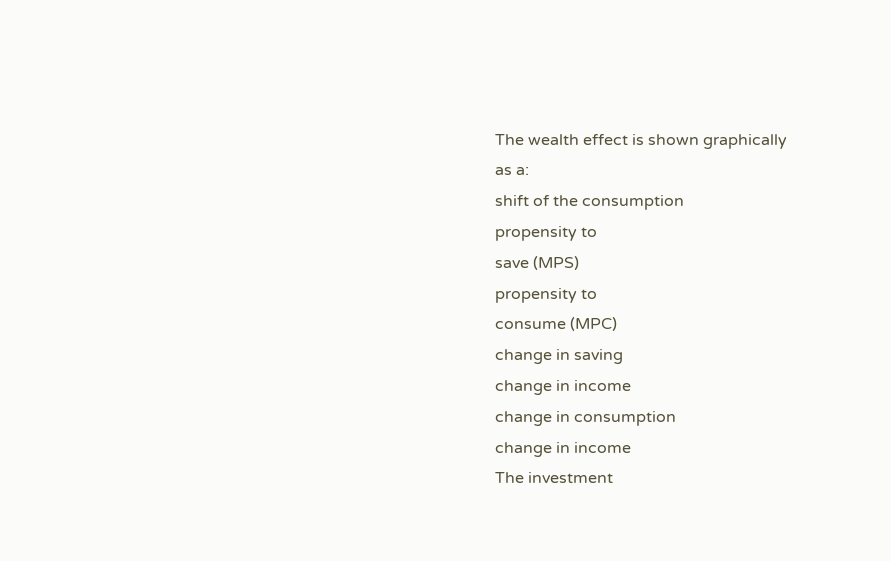The wealth effect is shown graphically
as a:
shift of the consumption
propensity to
save (MPS)
propensity to
consume (MPC)
change in saving
change in income
change in consumption
change in income
The investment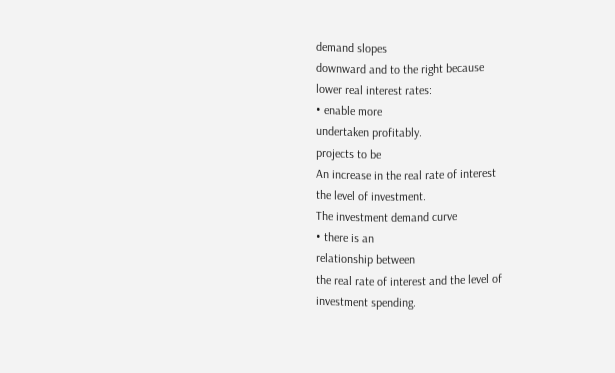demand slopes
downward and to the right because
lower real interest rates:
• enable more
undertaken profitably.
projects to be
An increase in the real rate of interest
the level of investment.
The investment demand curve
• there is an
relationship between
the real rate of interest and the level of
investment spending.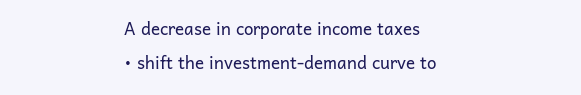A decrease in corporate income taxes
• shift the investment-demand curve to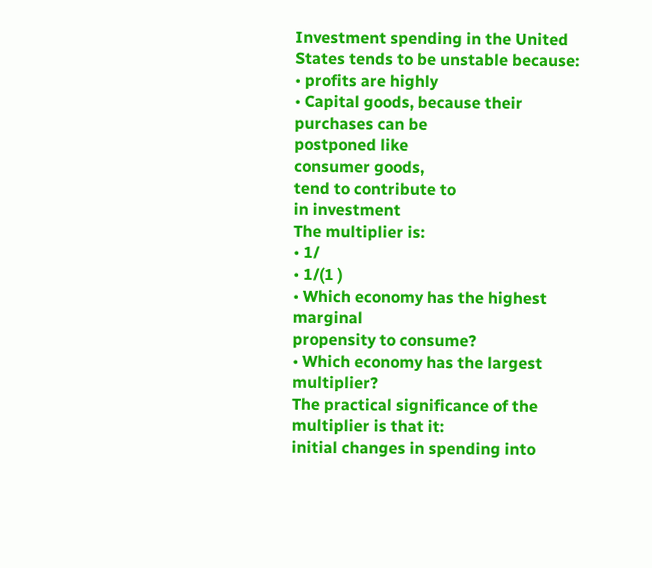Investment spending in the United
States tends to be unstable because:
• profits are highly
• Capital goods, because their purchases can be
postponed like
consumer goods,
tend to contribute to
in investment
The multiplier is:
• 1/
• 1/(1 )
• Which economy has the highest marginal
propensity to consume?
• Which economy has the largest multiplier?
The practical significance of the
multiplier is that it:
initial changes in spending into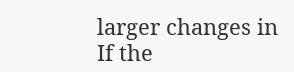larger changes in
If the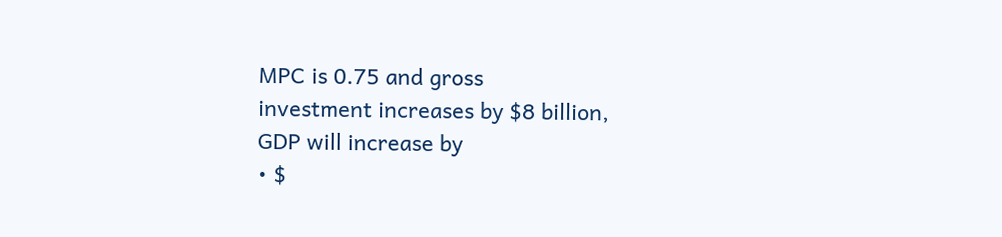MPC is 0.75 and gross
investment increases by $8 billion,
GDP will increase by
• $